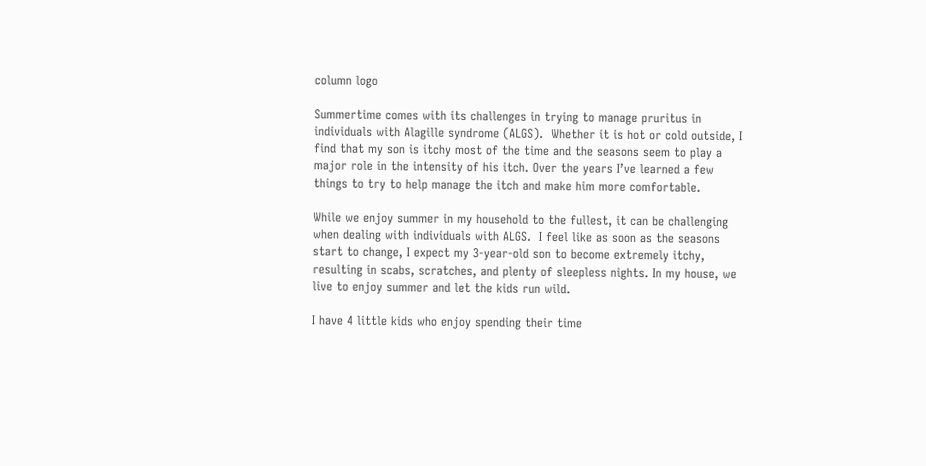column logo

Summertime comes with its challenges in trying to manage pruritus in individuals with Alagille syndrome (ALGS).  Whether it is hot or cold outside, I find that my son is itchy most of the time and the seasons seem to play a major role in the intensity of his itch. Over the years I’ve learned a few things to try to help manage the itch and make him more comfortable.

While we enjoy summer in my household to the fullest, it can be challenging when dealing with individuals with ALGS.  I feel like as soon as the seasons start to change, I expect my 3-year-old son to become extremely itchy, resulting in scabs, scratches, and plenty of sleepless nights. In my house, we live to enjoy summer and let the kids run wild.

I have 4 little kids who enjoy spending their time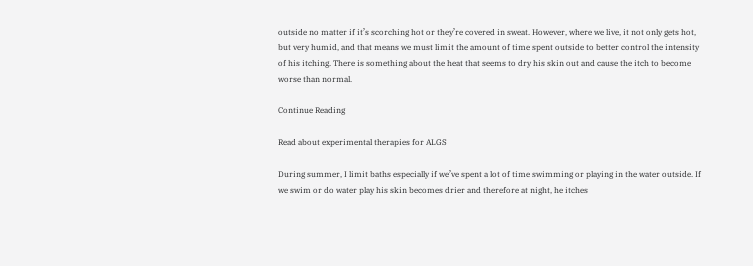outside no matter if it’s scorching hot or they’re covered in sweat. However, where we live, it not only gets hot, but very humid, and that means we must limit the amount of time spent outside to better control the intensity of his itching. There is something about the heat that seems to dry his skin out and cause the itch to become worse than normal.

Continue Reading

Read about experimental therapies for ALGS

During summer, I limit baths especially if we’ve spent a lot of time swimming or playing in the water outside. If we swim or do water play his skin becomes drier and therefore at night, he itches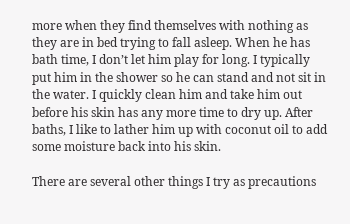more when they find themselves with nothing as they are in bed trying to fall asleep. When he has bath time, I don’t let him play for long. I typically put him in the shower so he can stand and not sit in the water. I quickly clean him and take him out before his skin has any more time to dry up. After baths, I like to lather him up with coconut oil to add some moisture back into his skin.

There are several other things I try as precautions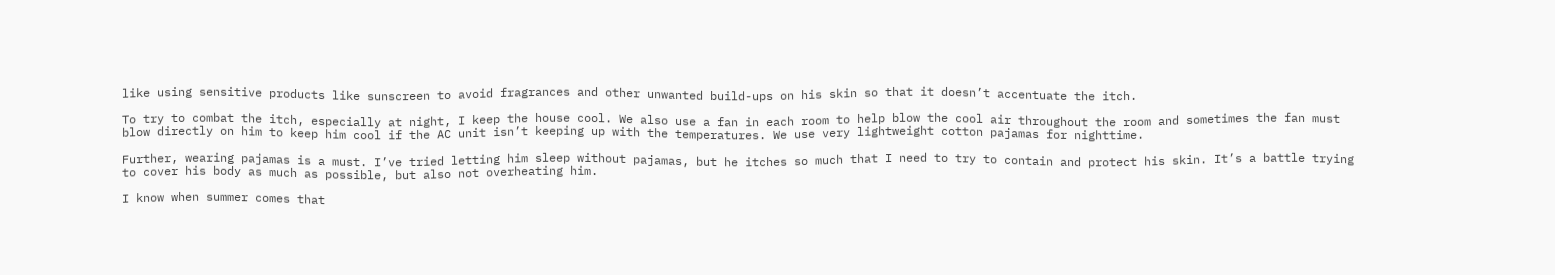like using sensitive products like sunscreen to avoid fragrances and other unwanted build-ups on his skin so that it doesn’t accentuate the itch.

To try to combat the itch, especially at night, I keep the house cool. We also use a fan in each room to help blow the cool air throughout the room and sometimes the fan must blow directly on him to keep him cool if the AC unit isn’t keeping up with the temperatures. We use very lightweight cotton pajamas for nighttime.

Further, wearing pajamas is a must. I’ve tried letting him sleep without pajamas, but he itches so much that I need to try to contain and protect his skin. It’s a battle trying to cover his body as much as possible, but also not overheating him.

I know when summer comes that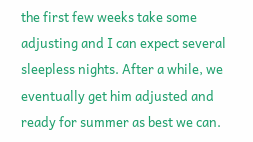the first few weeks take some adjusting and I can expect several sleepless nights. After a while, we eventually get him adjusted and ready for summer as best we can.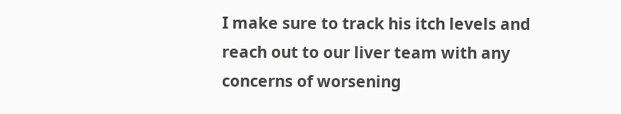I make sure to track his itch levels and reach out to our liver team with any concerns of worsening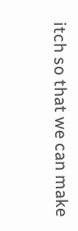itch so that we can make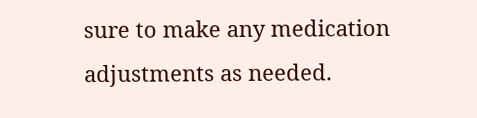sure to make any medication adjustments as needed.